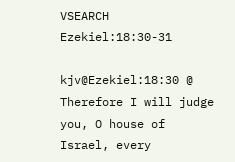VSEARCH Ezekiel:18:30-31

kjv@Ezekiel:18:30 @ Therefore I will judge you, O house of Israel, every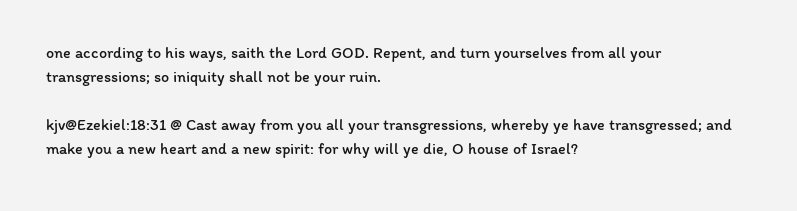one according to his ways, saith the Lord GOD. Repent, and turn yourselves from all your transgressions; so iniquity shall not be your ruin.

kjv@Ezekiel:18:31 @ Cast away from you all your transgressions, whereby ye have transgressed; and make you a new heart and a new spirit: for why will ye die, O house of Israel?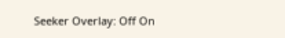Seeker Overlay: Off On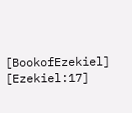[BookofEzekiel] [Ezekiel:17]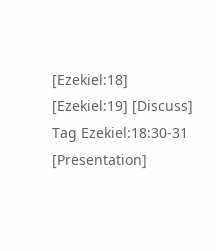[Ezekiel:18] [Ezekiel:19] [Discuss] Tag Ezekiel:18:30-31 [Presentation]